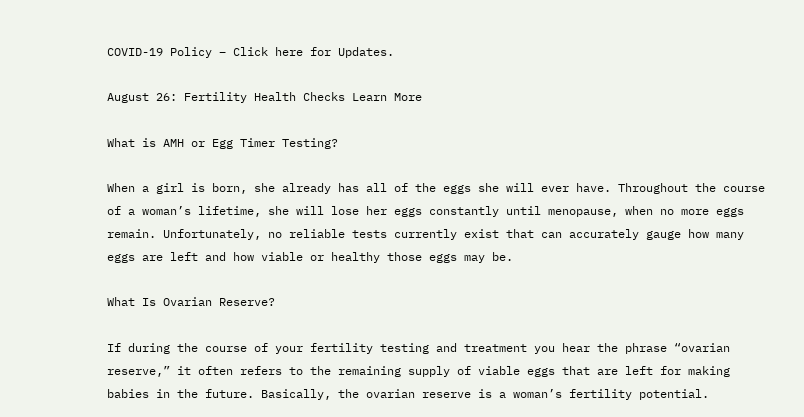COVID-19 Policy – Click here for Updates.

August 26: Fertility Health Checks Learn More

What is AMH or Egg Timer Testing?

When a girl is born, she already has all of the eggs she will ever have. Throughout the course of a woman’s lifetime, she will lose her eggs constantly until menopause, when no more eggs remain. Unfortunately, no reliable tests currently exist that can accurately gauge how many eggs are left and how viable or healthy those eggs may be.

What Is Ovarian Reserve?

If during the course of your fertility testing and treatment you hear the phrase “ovarian reserve,” it often refers to the remaining supply of viable eggs that are left for making babies in the future. Basically, the ovarian reserve is a woman’s fertility potential.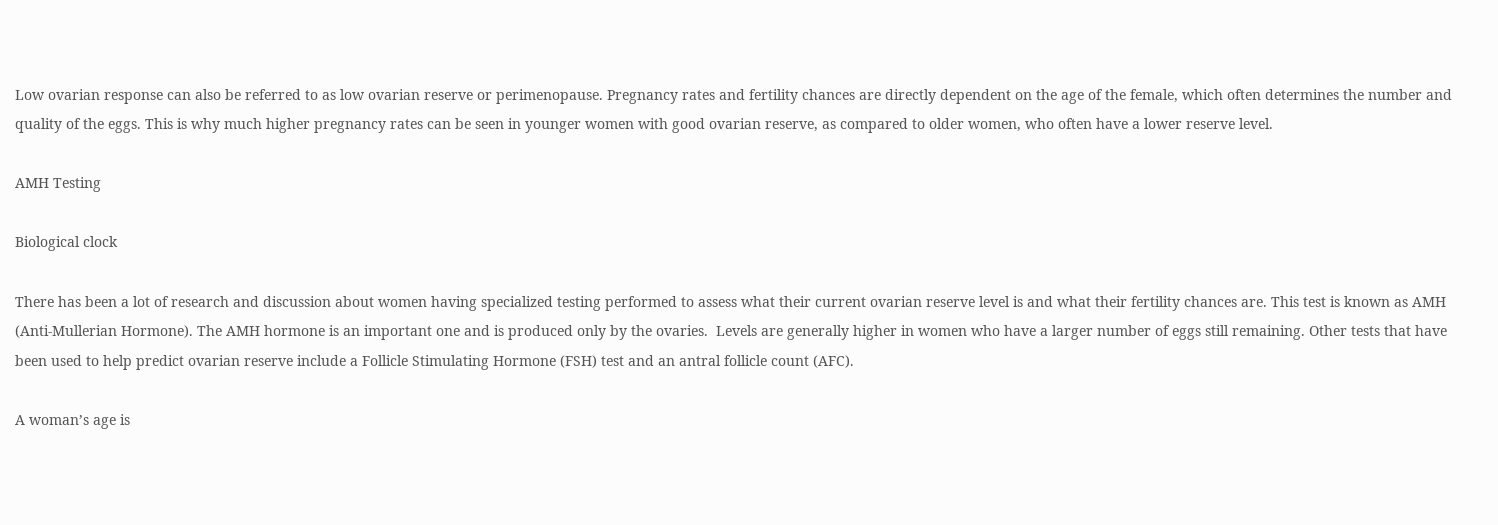Low ovarian response can also be referred to as low ovarian reserve or perimenopause. Pregnancy rates and fertility chances are directly dependent on the age of the female, which often determines the number and quality of the eggs. This is why much higher pregnancy rates can be seen in younger women with good ovarian reserve, as compared to older women, who often have a lower reserve level.

AMH Testing

Biological clock

There has been a lot of research and discussion about women having specialized testing performed to assess what their current ovarian reserve level is and what their fertility chances are. This test is known as AMH (Anti-Mullerian Hormone). The AMH hormone is an important one and is produced only by the ovaries.  Levels are generally higher in women who have a larger number of eggs still remaining. Other tests that have been used to help predict ovarian reserve include a Follicle Stimulating Hormone (FSH) test and an antral follicle count (AFC).

A woman’s age is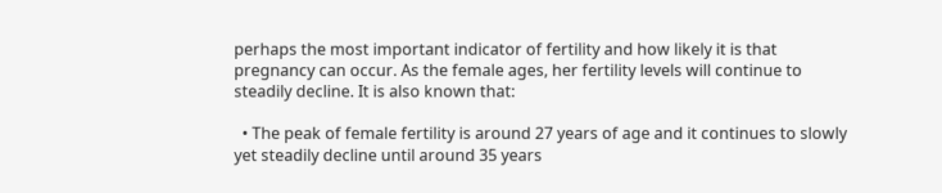perhaps the most important indicator of fertility and how likely it is that pregnancy can occur. As the female ages, her fertility levels will continue to steadily decline. It is also known that:

  • The peak of female fertility is around 27 years of age and it continues to slowly yet steadily decline until around 35 years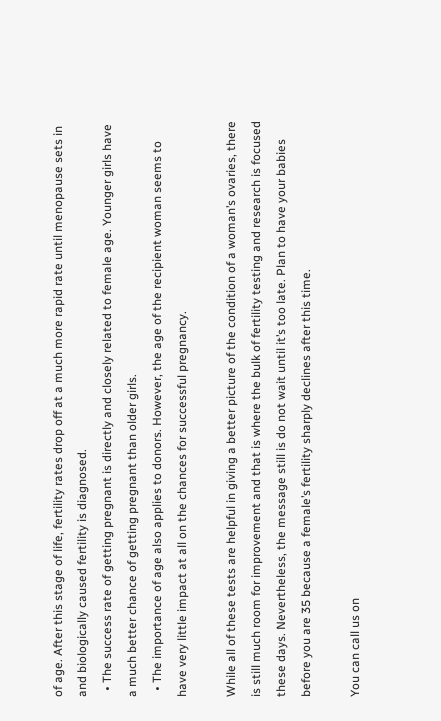of age. After this stage of life, fertility rates drop off at a much more rapid rate until menopause sets in and biologically caused fertility is diagnosed.
  • The success rate of getting pregnant is directly and closely related to female age. Younger girls have a much better chance of getting pregnant than older girls.
  • The importance of age also applies to donors. However, the age of the recipient woman seems to have very little impact at all on the chances for successful pregnancy.

While all of these tests are helpful in giving a better picture of the condition of a woman’s ovaries, there is still much room for improvement and that is where the bulk of fertility testing and research is focused these days. Nevertheless, the message still is do not wait until it’s too late. Plan to have your babies before you are 35 because a female’s fertility sharply declines after this time.

You can call us on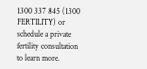1300 337 845 (1300 FERTILITY) or schedule a private fertility consultation to learn more.